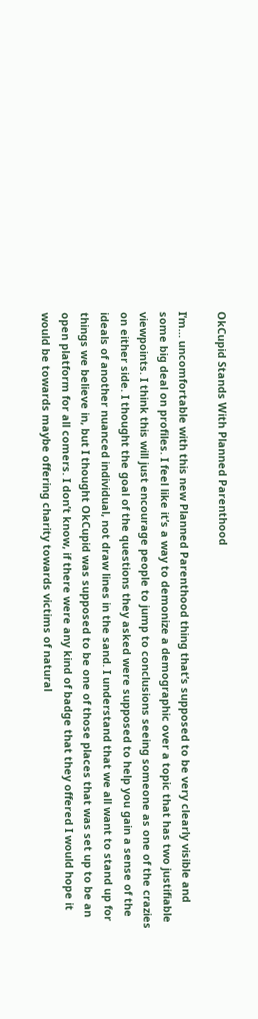OkCupid Stands With Planned Parenthood

I’m… uncomfortable with this new Planned Parenthood thing that’s supposed to be very clearly visible and some big deal on profiles. I feel like it’s a way to demonize a demographic over a topic that has two justifiable viewpoints. I think this will just encourage people to jump to conclusions seeing someone as one of the crazies on either side. I thought the goal of the questions they asked were supposed to help you gain a sense of the ideals of another nuanced individual, not draw lines in the sand. I understand that we all want to stand up for things we believe in, but I thought OkCupid was supposed to be one of those places that was set up to be an open platform for all comers. I don’t know, if there were any kind of badge that they offered I would hope it would be towards maybe offering charity towards victims of natural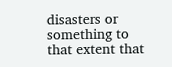disasters or something to that extent that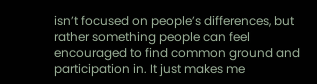isn’t focused on people’s differences, but rather something people can feel encouraged to find common ground and participation in. It just makes me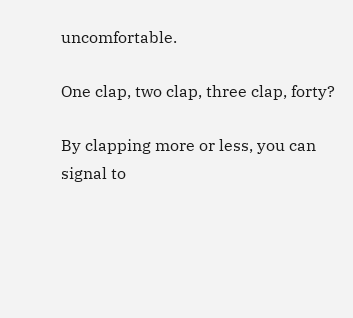uncomfortable.

One clap, two clap, three clap, forty?

By clapping more or less, you can signal to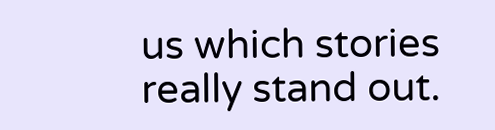us which stories really stand out.